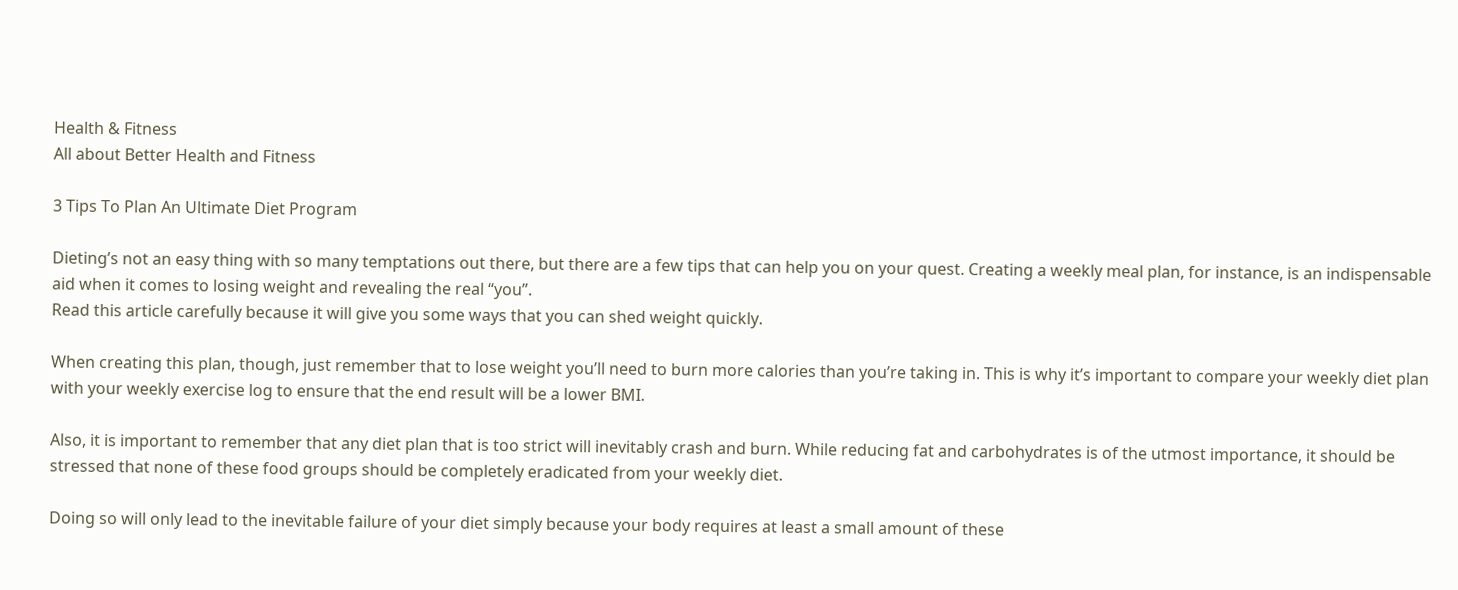Health & Fitness
All about Better Health and Fitness

3 Tips To Plan An Ultimate Diet Program

Dieting’s not an easy thing with so many temptations out there, but there are a few tips that can help you on your quest. Creating a weekly meal plan, for instance, is an indispensable aid when it comes to losing weight and revealing the real “you”.
Read this article carefully because it will give you some ways that you can shed weight quickly.

When creating this plan, though, just remember that to lose weight you’ll need to burn more calories than you’re taking in. This is why it’s important to compare your weekly diet plan with your weekly exercise log to ensure that the end result will be a lower BMI.

Also, it is important to remember that any diet plan that is too strict will inevitably crash and burn. While reducing fat and carbohydrates is of the utmost importance, it should be stressed that none of these food groups should be completely eradicated from your weekly diet.

Doing so will only lead to the inevitable failure of your diet simply because your body requires at least a small amount of these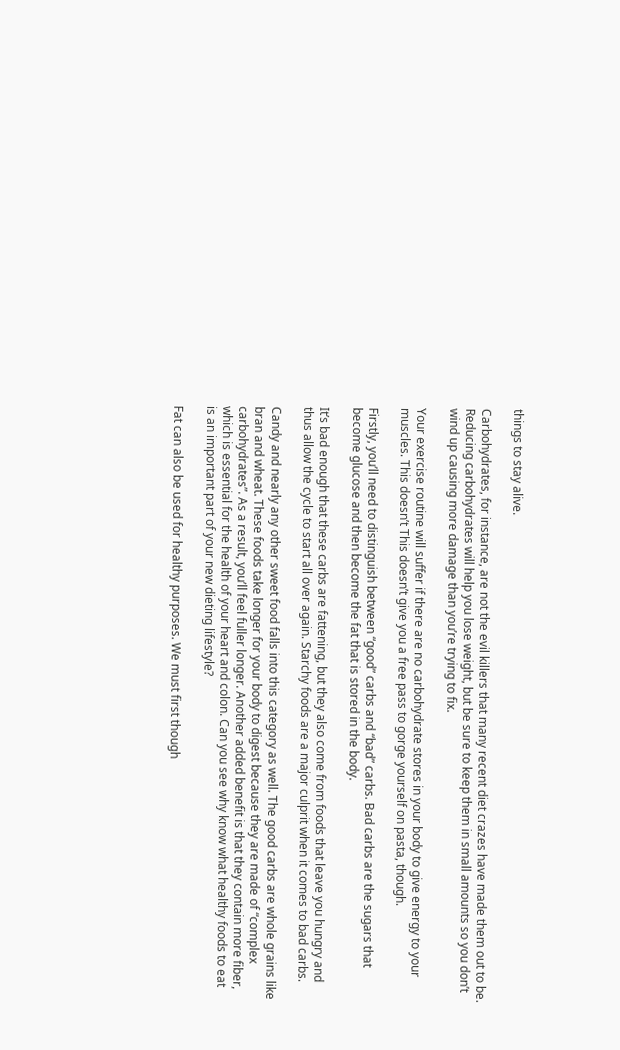things to stay alive.

Carbohydrates, for instance, are not the evil killers that many recent diet crazes have made them out to be. Reducing carbohydrates will help you lose weight, but be sure to keep them in small amounts so you don’t wind up causing more damage than you’re trying to fix.

Your exercise routine will suffer if there are no carbohydrate stores in your body to give energy to your muscles. This doesn’t This doesn’t give you a free pass to gorge yourself on pasta, though.

Firstly, you’ll need to distinguish between “good” carbs and “bad” carbs. Bad carbs are the sugars that become glucose and then become the fat that is stored in the body.

It’s bad enough that these carbs are fattening, but they also come from foods that leave you hungry and thus allow the cycle to start all over again. Starchy foods are a major culprit when it comes to bad carbs.

Candy and nearly any other sweet food falls into this category as well. The good carbs are whole grains like bran and wheat. These foods take longer for your body to digest because they are made of “complex carbohydrates”. As a result, you’ll feel fuller longer. Another added benefit is that they contain more fiber, which is essential for the health of your heart and colon. Can you see why know what healthy foods to eat
is an important part of your new dieting lifestyle?

Fat can also be used for healthy purposes. We must first though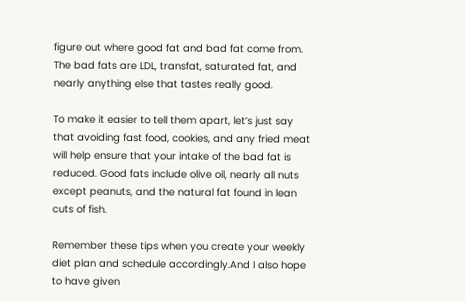figure out where good fat and bad fat come from. The bad fats are LDL, transfat, saturated fat, and nearly anything else that tastes really good.

To make it easier to tell them apart, let’s just say that avoiding fast food, cookies, and any fried meat will help ensure that your intake of the bad fat is reduced. Good fats include olive oil, nearly all nuts except peanuts, and the natural fat found in lean cuts of fish.

Remember these tips when you create your weekly diet plan and schedule accordingly.And I also hope to have given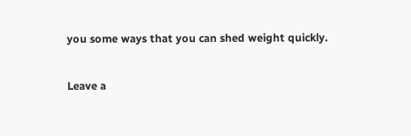you some ways that you can shed weight quickly.

Leave a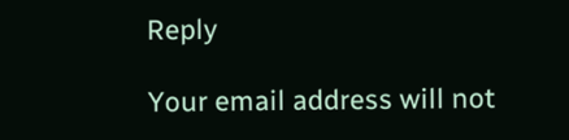Reply

Your email address will not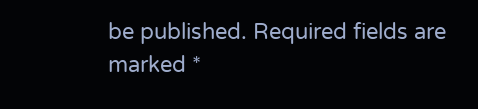be published. Required fields are marked *